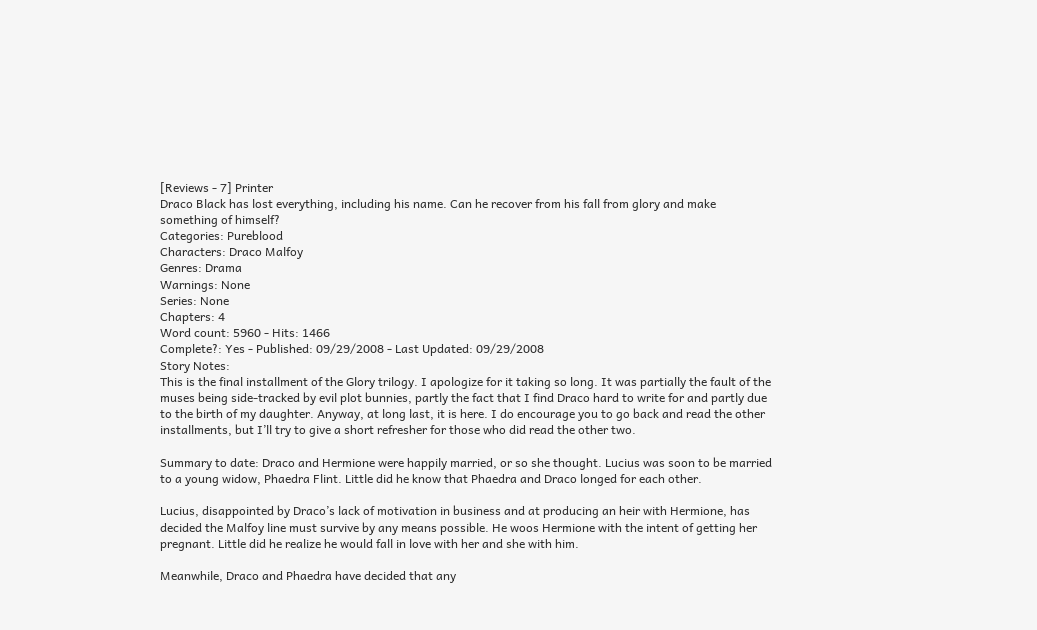[Reviews - 7] Printer
Draco Black has lost everything, including his name. Can he recover from his fall from glory and make something of himself?
Categories: Pureblood
Characters: Draco Malfoy
Genres: Drama
Warnings: None
Series: None
Chapters: 4
Word count: 5960 - Hits: 1466
Complete?: Yes - Published: 09/29/2008 - Last Updated: 09/29/2008
Story Notes:
This is the final installment of the Glory trilogy. I apologize for it taking so long. It was partially the fault of the muses being side-tracked by evil plot bunnies, partly the fact that I find Draco hard to write for and partly due to the birth of my daughter. Anyway, at long last, it is here. I do encourage you to go back and read the other installments, but I’ll try to give a short refresher for those who did read the other two.

Summary to date: Draco and Hermione were happily married, or so she thought. Lucius was soon to be married to a young widow, Phaedra Flint. Little did he know that Phaedra and Draco longed for each other.

Lucius, disappointed by Draco’s lack of motivation in business and at producing an heir with Hermione, has decided the Malfoy line must survive by any means possible. He woos Hermione with the intent of getting her pregnant. Little did he realize he would fall in love with her and she with him.

Meanwhile, Draco and Phaedra have decided that any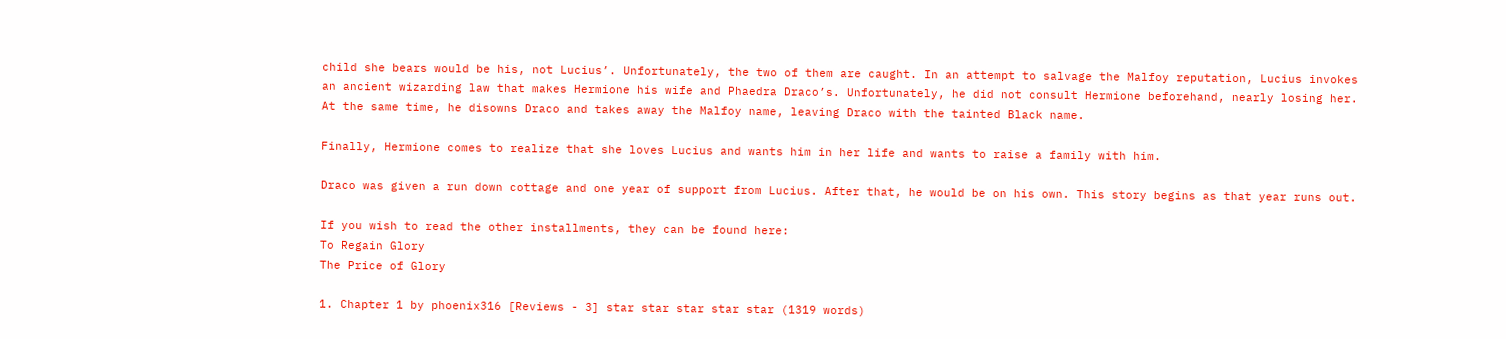child she bears would be his, not Lucius’. Unfortunately, the two of them are caught. In an attempt to salvage the Malfoy reputation, Lucius invokes an ancient wizarding law that makes Hermione his wife and Phaedra Draco’s. Unfortunately, he did not consult Hermione beforehand, nearly losing her. At the same time, he disowns Draco and takes away the Malfoy name, leaving Draco with the tainted Black name.

Finally, Hermione comes to realize that she loves Lucius and wants him in her life and wants to raise a family with him.

Draco was given a run down cottage and one year of support from Lucius. After that, he would be on his own. This story begins as that year runs out.

If you wish to read the other installments, they can be found here:
To Regain Glory
The Price of Glory

1. Chapter 1 by phoenix316 [Reviews - 3] star star star star star (1319 words)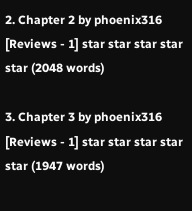2. Chapter 2 by phoenix316 [Reviews - 1] star star star star star (2048 words)

3. Chapter 3 by phoenix316 [Reviews - 1] star star star star star (1947 words)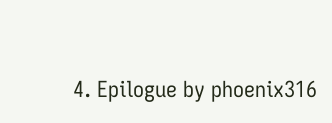4. Epilogue by phoenix316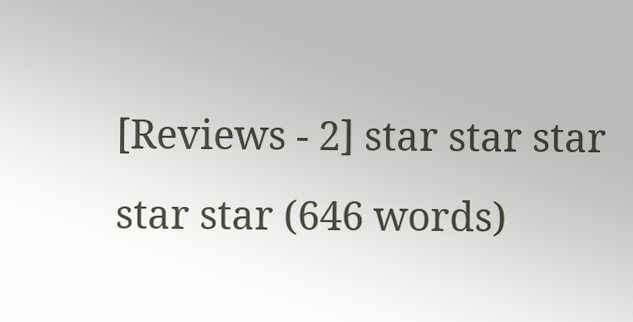[Reviews - 2] star star star star star (646 words)